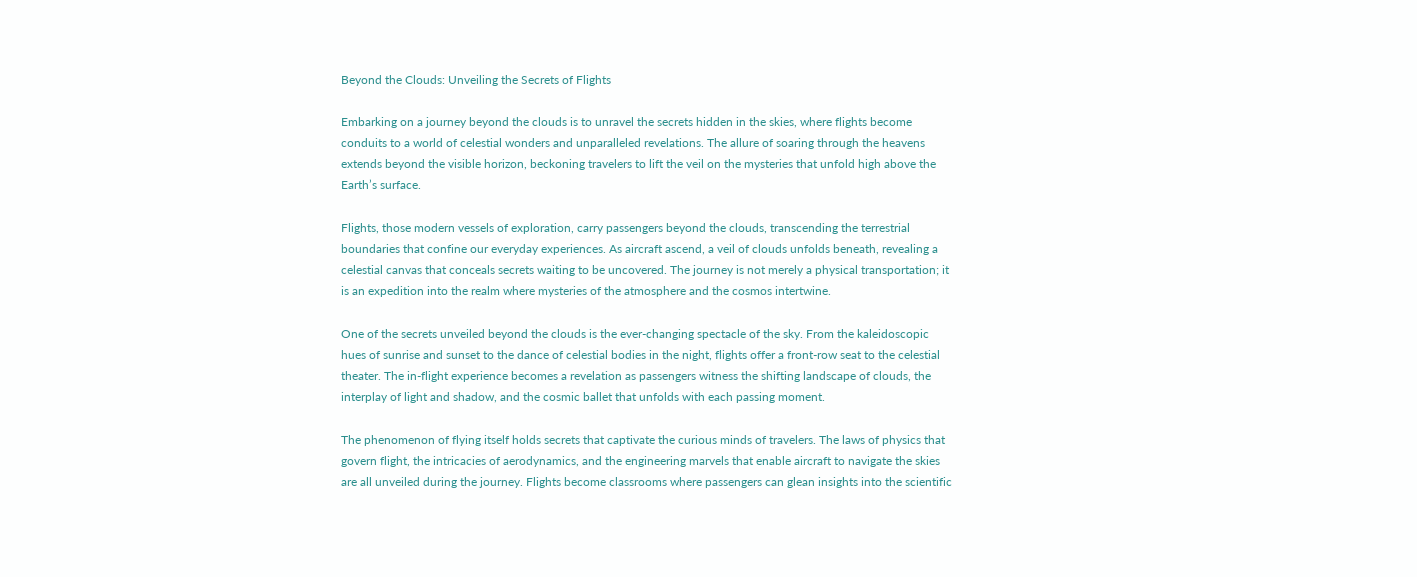Beyond the Clouds: Unveiling the Secrets of Flights

Embarking on a journey beyond the clouds is to unravel the secrets hidden in the skies, where flights become conduits to a world of celestial wonders and unparalleled revelations. The allure of soaring through the heavens extends beyond the visible horizon, beckoning travelers to lift the veil on the mysteries that unfold high above the Earth’s surface.

Flights, those modern vessels of exploration, carry passengers beyond the clouds, transcending the terrestrial boundaries that confine our everyday experiences. As aircraft ascend, a veil of clouds unfolds beneath, revealing a celestial canvas that conceals secrets waiting to be uncovered. The journey is not merely a physical transportation; it is an expedition into the realm where mysteries of the atmosphere and the cosmos intertwine.

One of the secrets unveiled beyond the clouds is the ever-changing spectacle of the sky. From the kaleidoscopic hues of sunrise and sunset to the dance of celestial bodies in the night, flights offer a front-row seat to the celestial theater. The in-flight experience becomes a revelation as passengers witness the shifting landscape of clouds, the interplay of light and shadow, and the cosmic ballet that unfolds with each passing moment.

The phenomenon of flying itself holds secrets that captivate the curious minds of travelers. The laws of physics that govern flight, the intricacies of aerodynamics, and the engineering marvels that enable aircraft to navigate the skies are all unveiled during the journey. Flights become classrooms where passengers can glean insights into the scientific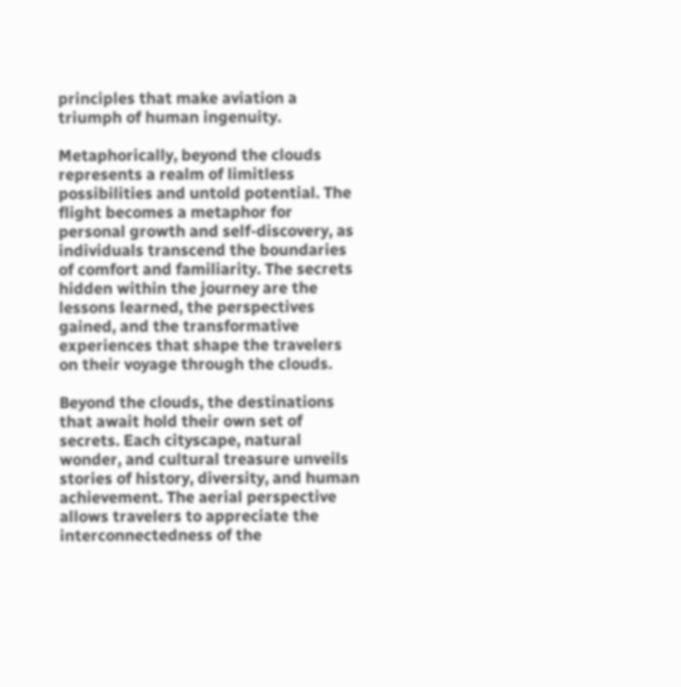principles that make aviation a triumph of human ingenuity.

Metaphorically, beyond the clouds represents a realm of limitless possibilities and untold potential. The flight becomes a metaphor for personal growth and self-discovery, as individuals transcend the boundaries of comfort and familiarity. The secrets hidden within the journey are the lessons learned, the perspectives gained, and the transformative experiences that shape the travelers on their voyage through the clouds.

Beyond the clouds, the destinations that await hold their own set of secrets. Each cityscape, natural wonder, and cultural treasure unveils stories of history, diversity, and human achievement. The aerial perspective allows travelers to appreciate the interconnectedness of the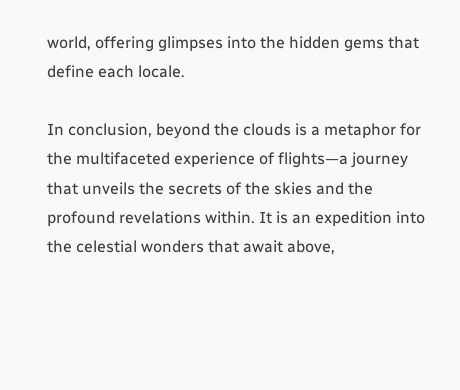world, offering glimpses into the hidden gems that define each locale.

In conclusion, beyond the clouds is a metaphor for the multifaceted experience of flights—a journey that unveils the secrets of the skies and the profound revelations within. It is an expedition into the celestial wonders that await above,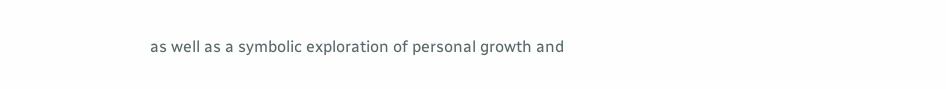as well as a symbolic exploration of personal growth and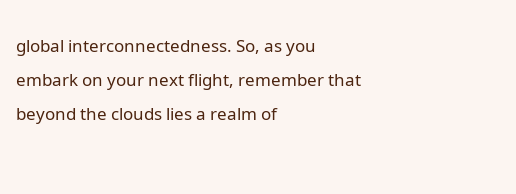global interconnectedness. So, as you embark on your next flight, remember that beyond the clouds lies a realm of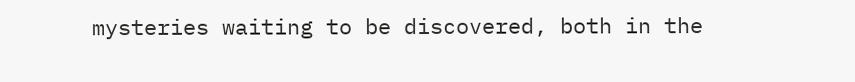mysteries waiting to be discovered, both in the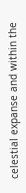celestial expanse and within the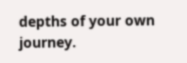depths of your own journey.